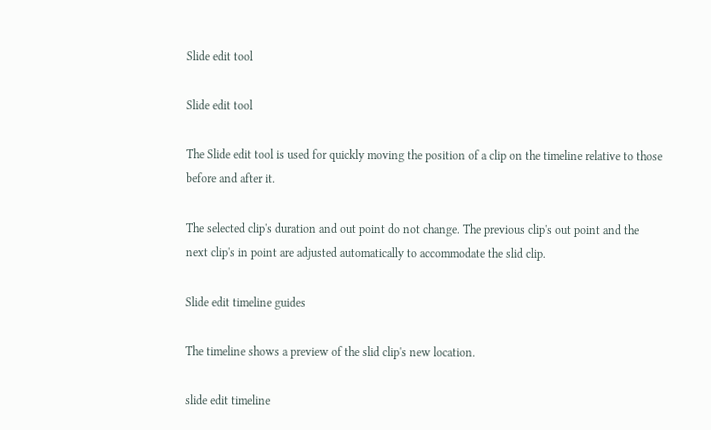Slide edit tool

Slide edit tool

The Slide edit tool is used for quickly moving the position of a clip on the timeline relative to those before and after it.

The selected clip's duration and out point do not change. The previous clip's out point and the next clip's in point are adjusted automatically to accommodate the slid clip.

Slide edit timeline guides

The timeline shows a preview of the slid clip's new location.

slide edit timeline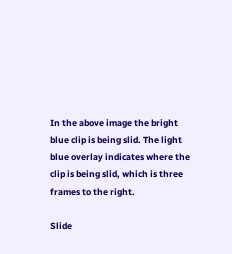In the above image the bright blue clip is being slid. The light blue overlay indicates where the clip is being slid, which is three frames to the right.

Slide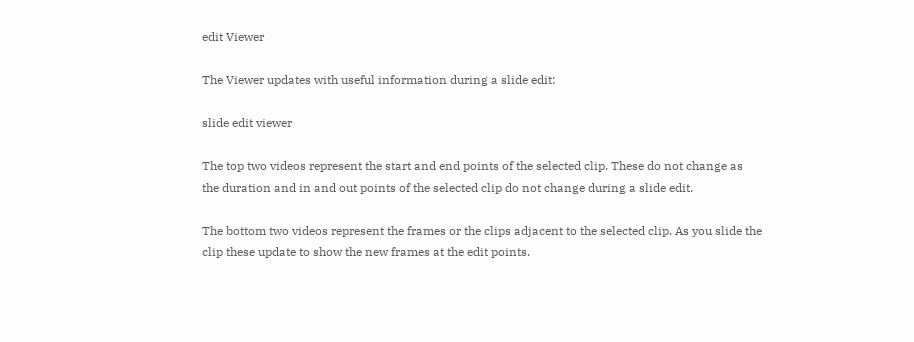edit Viewer

The Viewer updates with useful information during a slide edit:

slide edit viewer

The top two videos represent the start and end points of the selected clip. These do not change as the duration and in and out points of the selected clip do not change during a slide edit.

The bottom two videos represent the frames or the clips adjacent to the selected clip. As you slide the clip these update to show the new frames at the edit points.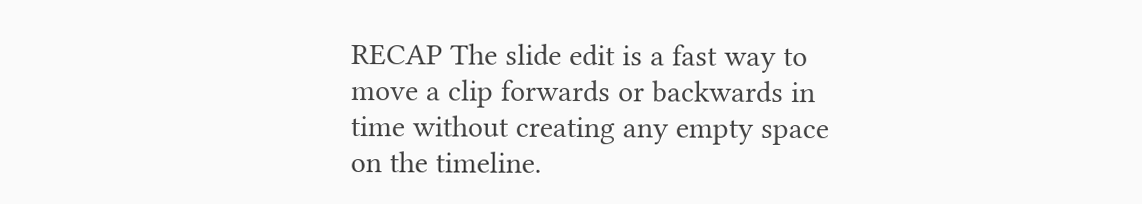RECAP The slide edit is a fast way to move a clip forwards or backwards in time without creating any empty space on the timeline.